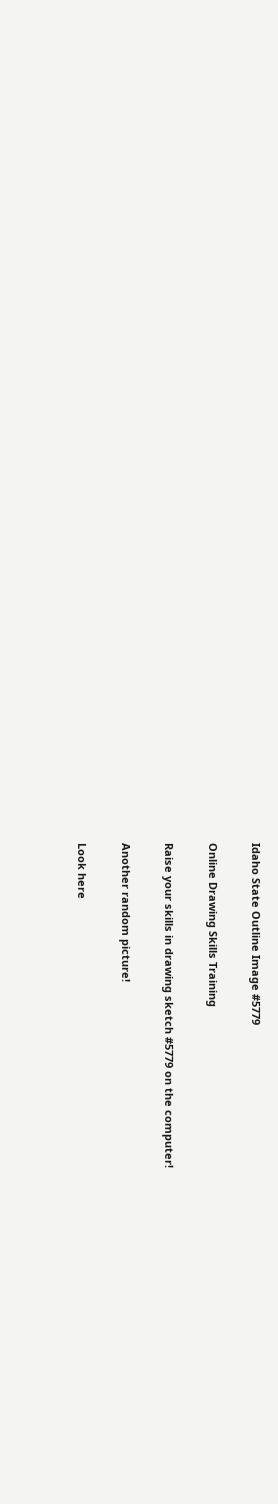Idaho State Outline Image #5779

Online Drawing Skills Training

Raise your skills in drawing sketch #5779 on the computer!

Another random picture!

Look here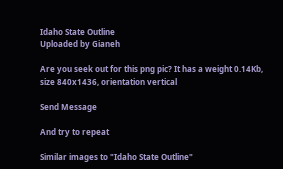Idaho State Outline
Uploaded by Gianeh

Are you seek out for this png pic? It has a weight 0.14Kb, size 840x1436, orientation vertical

Send Message

And try to repeat

Similar images to "Idaho State Outline"